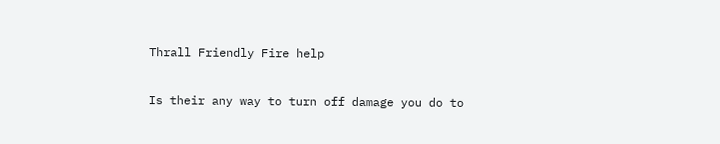Thrall Friendly Fire help

Is their any way to turn off damage you do to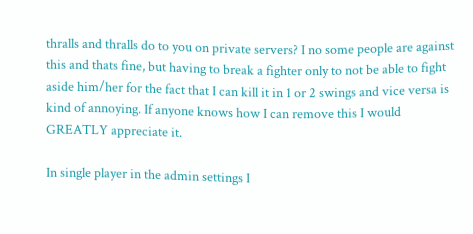thralls and thralls do to you on private servers? I no some people are against this and thats fine, but having to break a fighter only to not be able to fight aside him/her for the fact that I can kill it in 1 or 2 swings and vice versa is kind of annoying. If anyone knows how I can remove this I would GREATLY appreciate it.

In single player in the admin settings I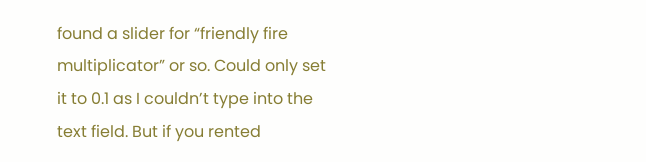found a slider for “friendly fire multiplicator” or so. Could only set it to 0.1 as I couldn’t type into the text field. But if you rented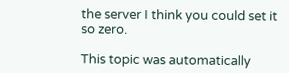the server I think you could set it so zero.

This topic was automatically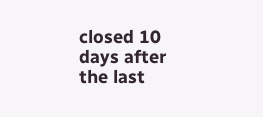closed 10 days after the last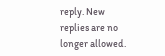reply. New replies are no longer allowed.